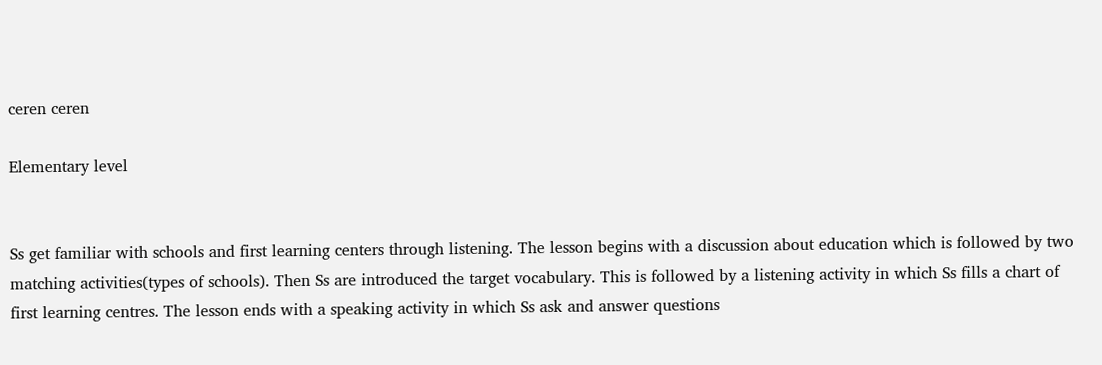ceren ceren

Elementary level


Ss get familiar with schools and first learning centers through listening. The lesson begins with a discussion about education which is followed by two matching activities(types of schools). Then Ss are introduced the target vocabulary. This is followed by a listening activity in which Ss fills a chart of first learning centres. The lesson ends with a speaking activity in which Ss ask and answer questions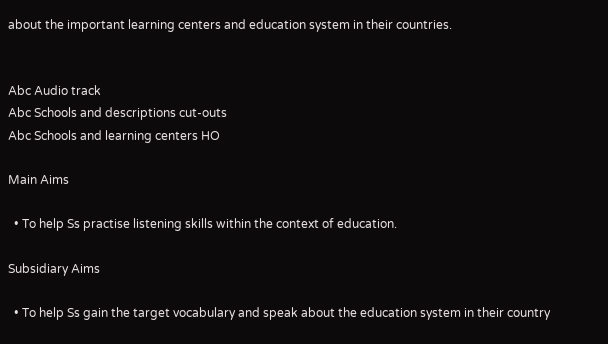about the important learning centers and education system in their countries.


Abc Audio track
Abc Schools and descriptions cut-outs
Abc Schools and learning centers HO

Main Aims

  • To help Ss practise listening skills within the context of education.

Subsidiary Aims

  • To help Ss gain the target vocabulary and speak about the education system in their country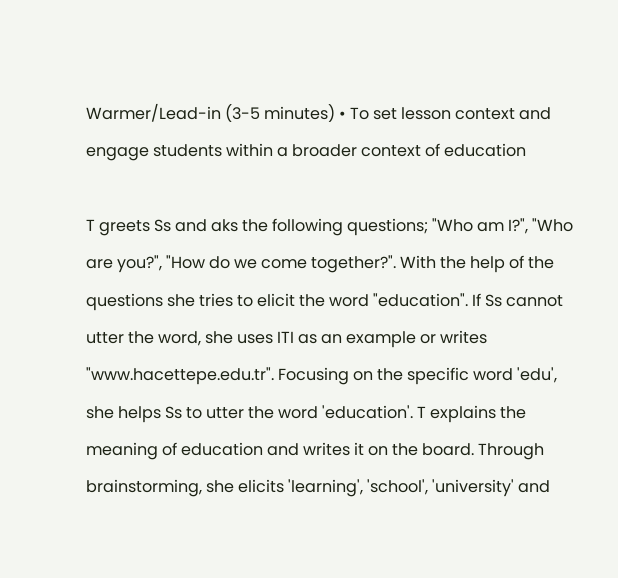Warmer/Lead-in (3-5 minutes) • To set lesson context and engage students within a broader context of education

T greets Ss and aks the following questions; "Who am I?", "Who are you?", "How do we come together?". With the help of the questions she tries to elicit the word "education". If Ss cannot utter the word, she uses ITI as an example or writes "www.hacettepe.edu.tr". Focusing on the specific word 'edu', she helps Ss to utter the word 'education'. T explains the meaning of education and writes it on the board. Through brainstorming, she elicits 'learning', 'school', 'university' and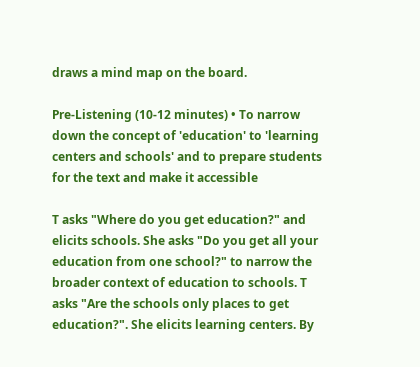draws a mind map on the board.

Pre-Listening (10-12 minutes) • To narrow down the concept of 'education' to 'learning centers and schools' and to prepare students for the text and make it accessible

T asks "Where do you get education?" and elicits schools. She asks "Do you get all your education from one school?" to narrow the broader context of education to schools. T asks "Are the schools only places to get education?". She elicits learning centers. By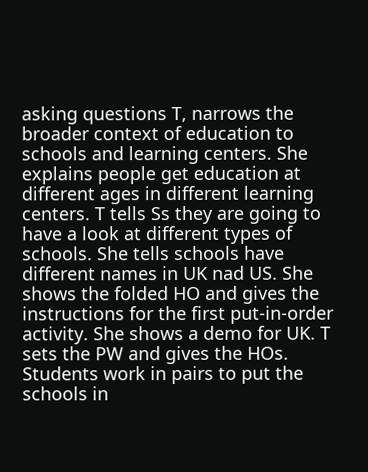asking questions T, narrows the broader context of education to schools and learning centers. She explains people get education at different ages in different learning centers. T tells Ss they are going to have a look at different types of schools. She tells schools have different names in UK nad US. She shows the folded HO and gives the instructions for the first put-in-order activity. She shows a demo for UK. T sets the PW and gives the HOs. Students work in pairs to put the schools in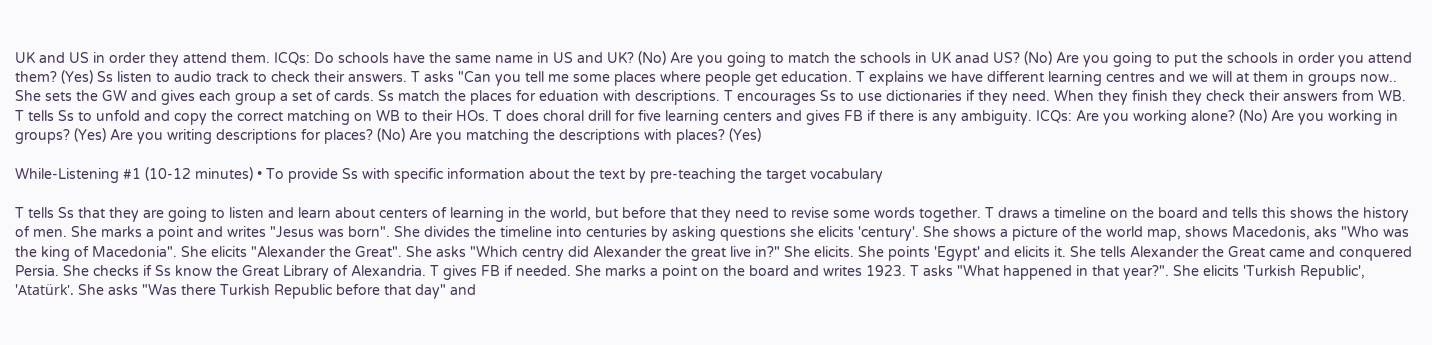UK and US in order they attend them. ICQs: Do schools have the same name in US and UK? (No) Are you going to match the schools in UK anad US? (No) Are you going to put the schools in order you attend them? (Yes) Ss listen to audio track to check their answers. T asks "Can you tell me some places where people get education. T explains we have different learning centres and we will at them in groups now.. She sets the GW and gives each group a set of cards. Ss match the places for eduation with descriptions. T encourages Ss to use dictionaries if they need. When they finish they check their answers from WB. T tells Ss to unfold and copy the correct matching on WB to their HOs. T does choral drill for five learning centers and gives FB if there is any ambiguity. ICQs: Are you working alone? (No) Are you working in groups? (Yes) Are you writing descriptions for places? (No) Are you matching the descriptions with places? (Yes)

While-Listening #1 (10-12 minutes) • To provide Ss with specific information about the text by pre-teaching the target vocabulary

T tells Ss that they are going to listen and learn about centers of learning in the world, but before that they need to revise some words together. T draws a timeline on the board and tells this shows the history of men. She marks a point and writes "Jesus was born". She divides the timeline into centuries by asking questions she elicits 'century'. She shows a picture of the world map, shows Macedonis, aks "Who was the king of Macedonia". She elicits "Alexander the Great". She asks "Which centry did Alexander the great live in?" She elicits. She points 'Egypt' and elicits it. She tells Alexander the Great came and conquered Persia. She checks if Ss know the Great Library of Alexandria. T gives FB if needed. She marks a point on the board and writes 1923. T asks "What happened in that year?". She elicits 'Turkish Republic', 'Atatürk'. She asks "Was there Turkish Republic before that day" and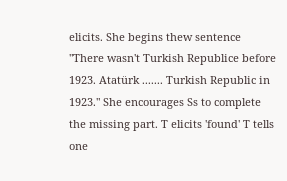elicits. She begins thew sentence "There wasn't Turkish Republice before 1923. Atatürk ....... Turkish Republic in 1923." She encourages Ss to complete the missing part. T elicits 'found' T tells one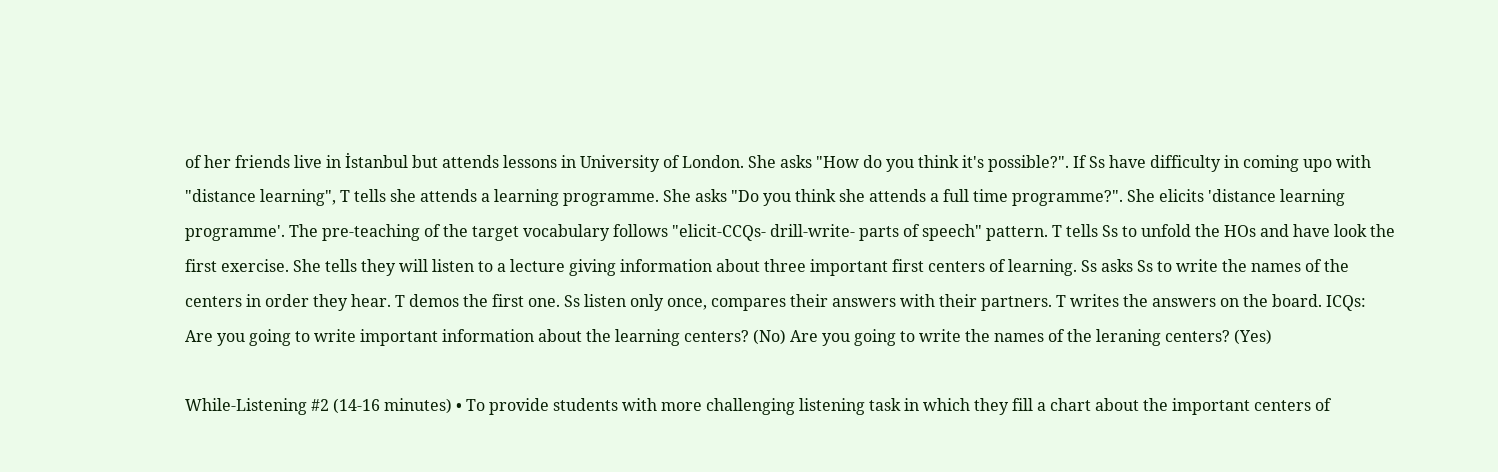of her friends live in İstanbul but attends lessons in University of London. She asks "How do you think it's possible?". If Ss have difficulty in coming upo with "distance learning", T tells she attends a learning programme. She asks "Do you think she attends a full time programme?". She elicits 'distance learning programme'. The pre-teaching of the target vocabulary follows "elicit-CCQs- drill-write- parts of speech" pattern. T tells Ss to unfold the HOs and have look the first exercise. She tells they will listen to a lecture giving information about three important first centers of learning. Ss asks Ss to write the names of the centers in order they hear. T demos the first one. Ss listen only once, compares their answers with their partners. T writes the answers on the board. ICQs: Are you going to write important information about the learning centers? (No) Are you going to write the names of the leraning centers? (Yes)

While-Listening #2 (14-16 minutes) • To provide students with more challenging listening task in which they fill a chart about the important centers of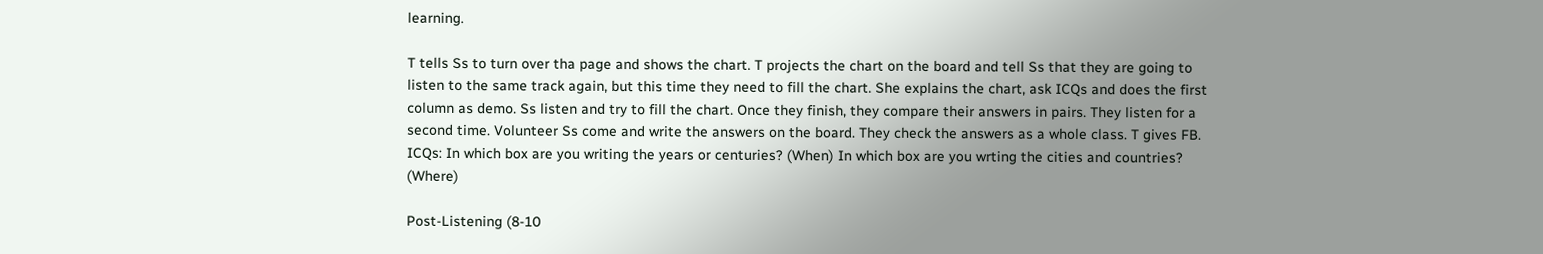learning.

T tells Ss to turn over tha page and shows the chart. T projects the chart on the board and tell Ss that they are going to listen to the same track again, but this time they need to fill the chart. She explains the chart, ask ICQs and does the first column as demo. Ss listen and try to fill the chart. Once they finish, they compare their answers in pairs. They listen for a second time. Volunteer Ss come and write the answers on the board. They check the answers as a whole class. T gives FB. ICQs: In which box are you writing the years or centuries? (When) In which box are you wrting the cities and countries? (Where)

Post-Listening (8-10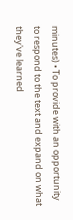minutes) • To provide with an opportunity to respond to the text and expand on what they've learned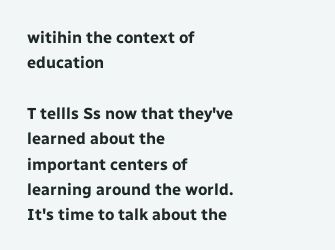witihin the context of education

T tellls Ss now that they've learned about the important centers of learning around the world. It's time to talk about the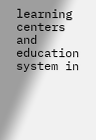learning centers and education system in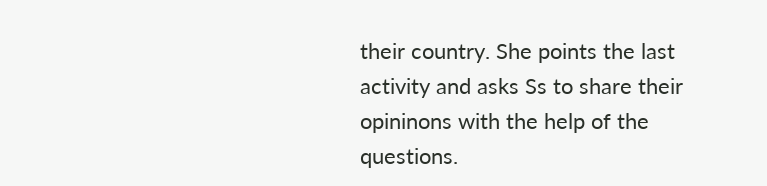their country. She points the last activity and asks Ss to share their opininons with the help of the questions.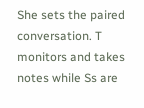She sets the paired conversation. T monitors and takes notes while Ss are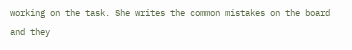working on the task. She writes the common mistakes on the board and they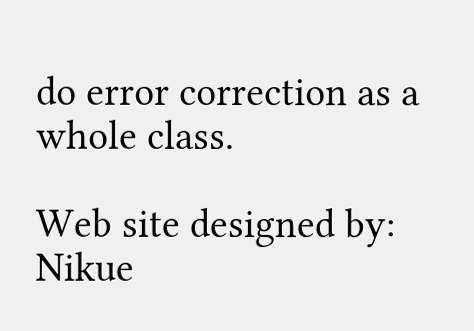do error correction as a whole class.

Web site designed by: Nikue